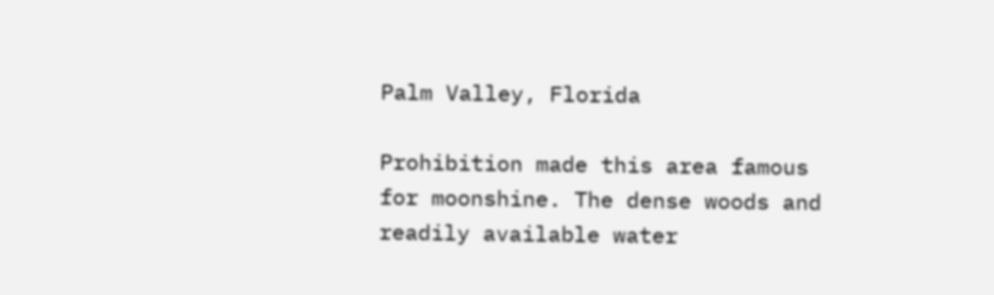Palm Valley, Florida

Prohibition made this area famous for moonshine. The dense woods and readily available water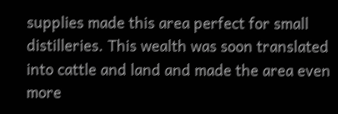supplies made this area perfect for small distilleries. This wealth was soon translated into cattle and land and made the area even more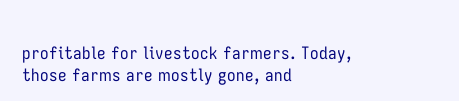profitable for livestock farmers. Today, those farms are mostly gone, and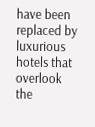have been replaced by luxurious hotels that overlook the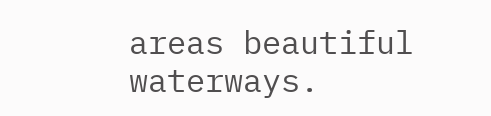areas beautiful waterways.